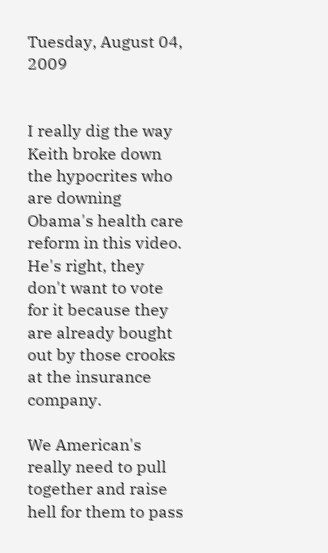Tuesday, August 04, 2009


I really dig the way Keith broke down the hypocrites who are downing Obama's health care reform in this video. He's right, they don't want to vote for it because they are already bought out by those crooks at the insurance company.

We American's really need to pull together and raise hell for them to pass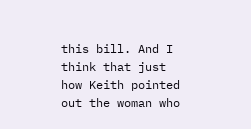this bill. And I think that just how Keith pointed out the woman who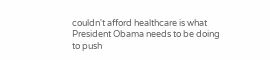couldn't afford healthcare is what President Obama needs to be doing to push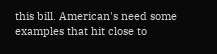this bill. American's need some examples that hit close to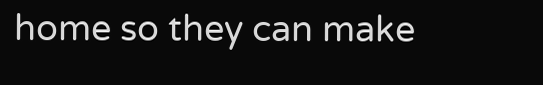home so they can make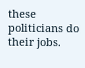these politicians do their jobs.